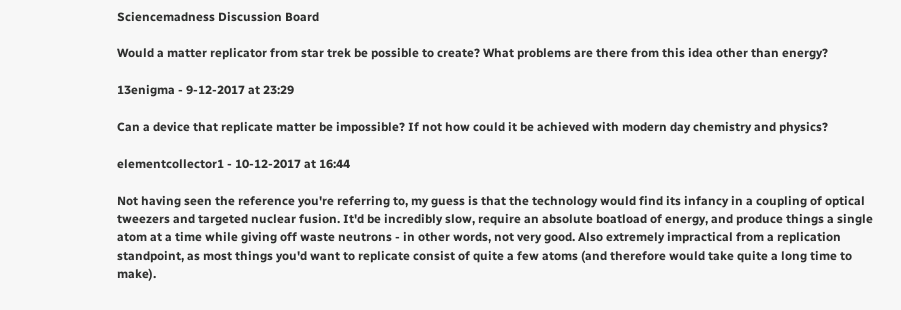Sciencemadness Discussion Board

Would a matter replicator from star trek be possible to create? What problems are there from this idea other than energy?

13enigma - 9-12-2017 at 23:29

Can a device that replicate matter be impossible? If not how could it be achieved with modern day chemistry and physics?

elementcollector1 - 10-12-2017 at 16:44

Not having seen the reference you're referring to, my guess is that the technology would find its infancy in a coupling of optical tweezers and targeted nuclear fusion. It'd be incredibly slow, require an absolute boatload of energy, and produce things a single atom at a time while giving off waste neutrons - in other words, not very good. Also extremely impractical from a replication standpoint, as most things you'd want to replicate consist of quite a few atoms (and therefore would take quite a long time to make).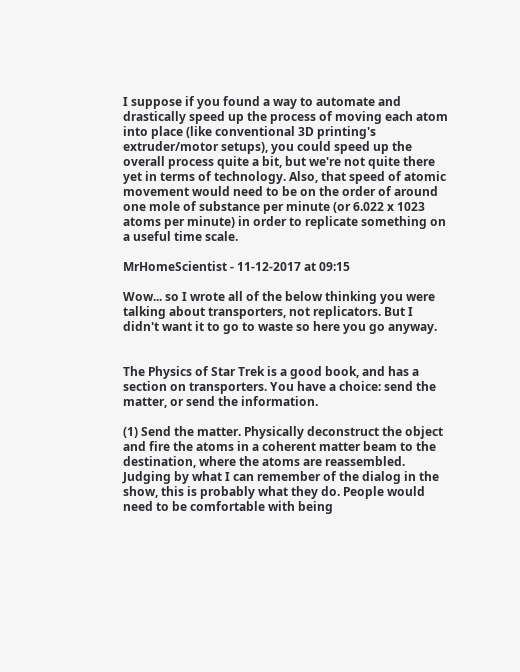I suppose if you found a way to automate and drastically speed up the process of moving each atom into place (like conventional 3D printing's extruder/motor setups), you could speed up the overall process quite a bit, but we're not quite there yet in terms of technology. Also, that speed of atomic movement would need to be on the order of around one mole of substance per minute (or 6.022 x 1023 atoms per minute) in order to replicate something on a useful time scale.

MrHomeScientist - 11-12-2017 at 09:15

Wow... so I wrote all of the below thinking you were talking about transporters, not replicators. But I didn't want it to go to waste so here you go anyway.


The Physics of Star Trek is a good book, and has a section on transporters. You have a choice: send the matter, or send the information.

(1) Send the matter. Physically deconstruct the object and fire the atoms in a coherent matter beam to the destination, where the atoms are reassembled. Judging by what I can remember of the dialog in the show, this is probably what they do. People would need to be comfortable with being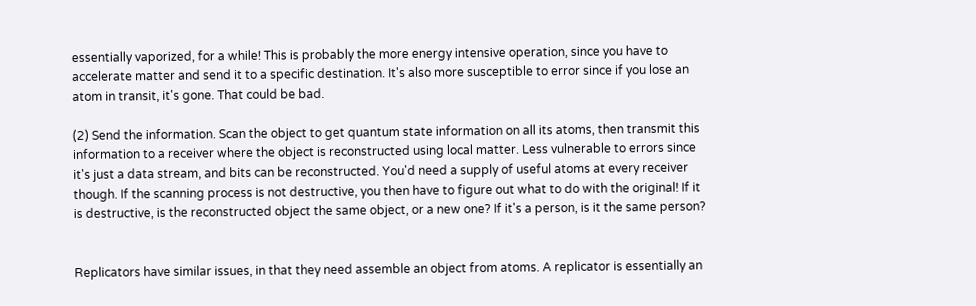essentially vaporized, for a while! This is probably the more energy intensive operation, since you have to accelerate matter and send it to a specific destination. It's also more susceptible to error since if you lose an atom in transit, it's gone. That could be bad.

(2) Send the information. Scan the object to get quantum state information on all its atoms, then transmit this information to a receiver where the object is reconstructed using local matter. Less vulnerable to errors since it's just a data stream, and bits can be reconstructed. You'd need a supply of useful atoms at every receiver though. If the scanning process is not destructive, you then have to figure out what to do with the original! If it is destructive, is the reconstructed object the same object, or a new one? If it's a person, is it the same person?


Replicators have similar issues, in that they need assemble an object from atoms. A replicator is essentially an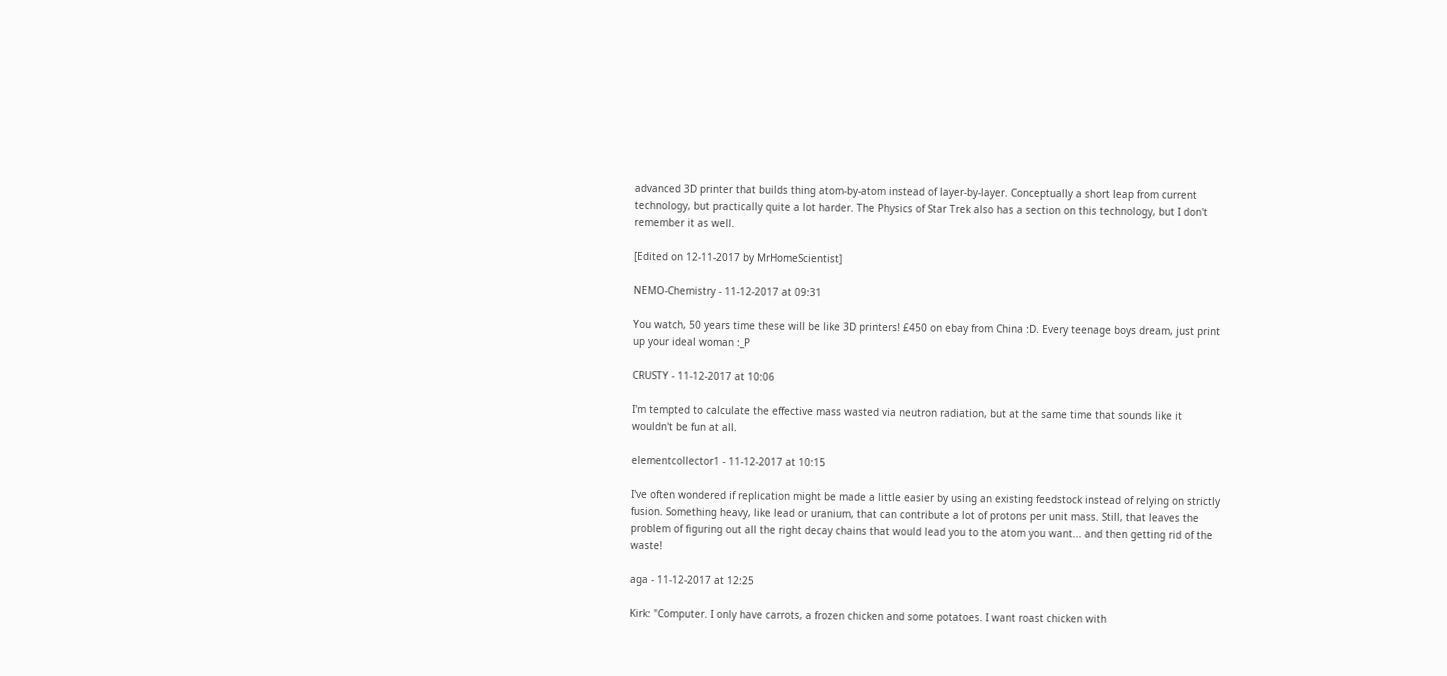advanced 3D printer that builds thing atom-by-atom instead of layer-by-layer. Conceptually a short leap from current technology, but practically quite a lot harder. The Physics of Star Trek also has a section on this technology, but I don't remember it as well.

[Edited on 12-11-2017 by MrHomeScientist]

NEMO-Chemistry - 11-12-2017 at 09:31

You watch, 50 years time these will be like 3D printers! £450 on ebay from China :D. Every teenage boys dream, just print up your ideal woman :_P

CRUSTY - 11-12-2017 at 10:06

I'm tempted to calculate the effective mass wasted via neutron radiation, but at the same time that sounds like it wouldn't be fun at all.

elementcollector1 - 11-12-2017 at 10:15

I've often wondered if replication might be made a little easier by using an existing feedstock instead of relying on strictly fusion. Something heavy, like lead or uranium, that can contribute a lot of protons per unit mass. Still, that leaves the problem of figuring out all the right decay chains that would lead you to the atom you want... and then getting rid of the waste!

aga - 11-12-2017 at 12:25

Kirk: "Computer. I only have carrots, a frozen chicken and some potatoes. I want roast chicken with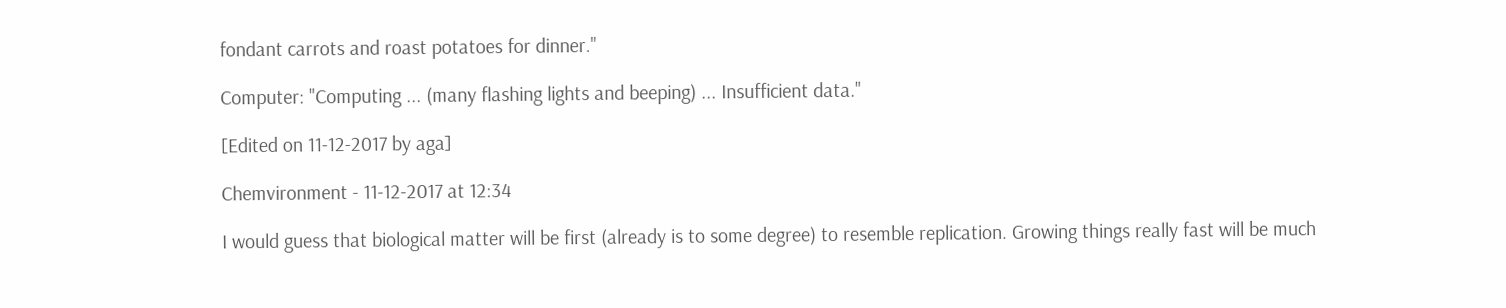fondant carrots and roast potatoes for dinner."

Computer: "Computing ... (many flashing lights and beeping) ... Insufficient data."

[Edited on 11-12-2017 by aga]

Chemvironment - 11-12-2017 at 12:34

I would guess that biological matter will be first (already is to some degree) to resemble replication. Growing things really fast will be much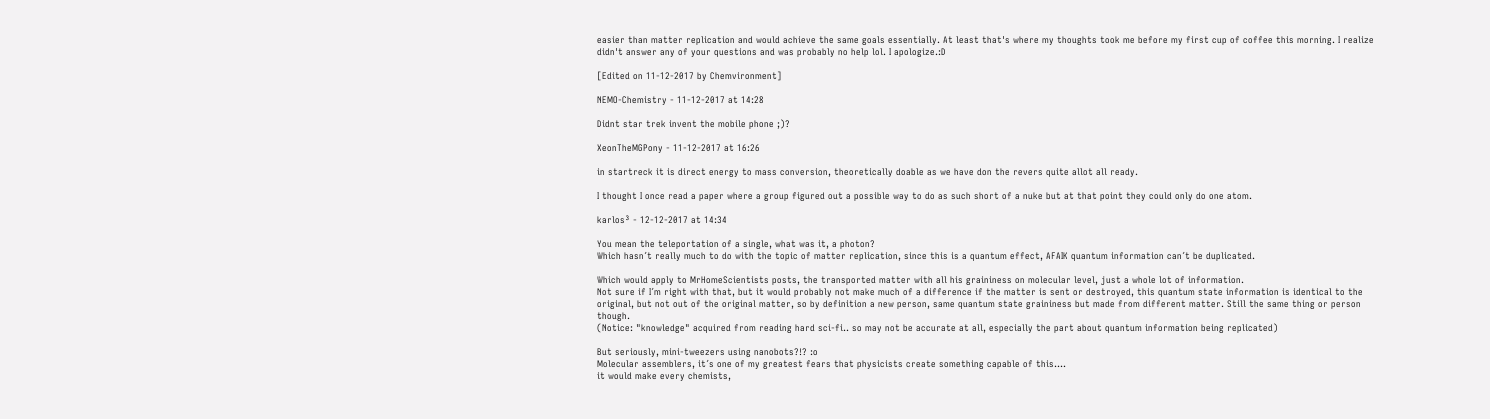easier than matter replication and would achieve the same goals essentially. At least that's where my thoughts took me before my first cup of coffee this morning. I realize didn't answer any of your questions and was probably no help lol. I apologize.:D

[Edited on 11-12-2017 by Chemvironment]

NEMO-Chemistry - 11-12-2017 at 14:28

Didnt star trek invent the mobile phone ;)?

XeonTheMGPony - 11-12-2017 at 16:26

in startreck it is direct energy to mass conversion, theoretically doable as we have don the revers quite allot all ready.

I thought I once read a paper where a group figured out a possible way to do as such short of a nuke but at that point they could only do one atom.

karlos³ - 12-12-2017 at 14:34

You mean the teleportation of a single, what was it, a photon?
Which hasn´t really much to do with the topic of matter replication, since this is a quantum effect, AFAIK quantum information can´t be duplicated.

Which would apply to MrHomeScientists posts, the transported matter with all his graininess on molecular level, just a whole lot of information.
Not sure if I´m right with that, but it would probably not make much of a difference if the matter is sent or destroyed, this quantum state information is identical to the original, but not out of the original matter, so by definition a new person, same quantum state graininess but made from different matter. Still the same thing or person though.
(Notice: "knowledge" acquired from reading hard sci-fi.. so may not be accurate at all, especially the part about quantum information being replicated)

But seriously, mini-tweezers using nanobots?!? :o
Molecular assemblers, it´s one of my greatest fears that physicists create something capable of this....
it would make every chemists,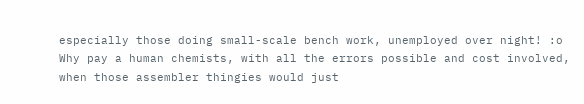especially those doing small-scale bench work, unemployed over night! :o
Why pay a human chemists, with all the errors possible and cost involved, when those assembler thingies would just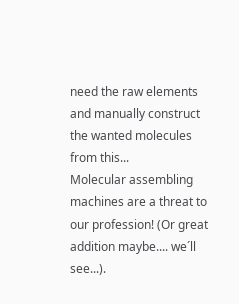need the raw elements and manually construct the wanted molecules from this...
Molecular assembling machines are a threat to our profession! (Or great addition maybe.... we´ll see...).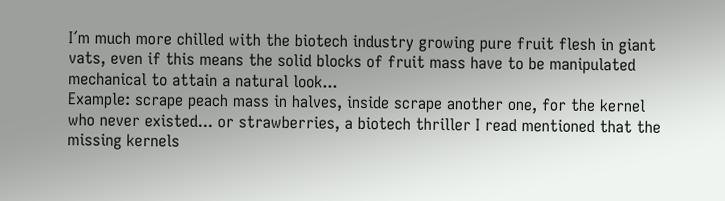I´m much more chilled with the biotech industry growing pure fruit flesh in giant vats, even if this means the solid blocks of fruit mass have to be manipulated mechanical to attain a natural look...
Example: scrape peach mass in halves, inside scrape another one, for the kernel who never existed... or strawberries, a biotech thriller I read mentioned that the missing kernels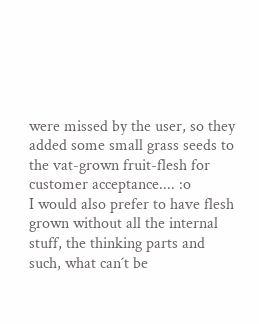were missed by the user, so they added some small grass seeds to the vat-grown fruit-flesh for customer acceptance.... :o
I would also prefer to have flesh grown without all the internal stuff, the thinking parts and such, what can´t be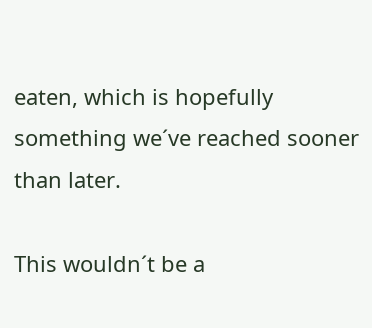eaten, which is hopefully something we´ve reached sooner than later.

This wouldn´t be a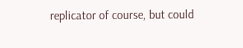replicator of course, but could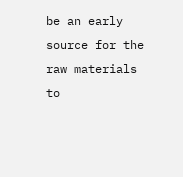be an early source for the raw materials to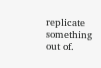replicate something out of.